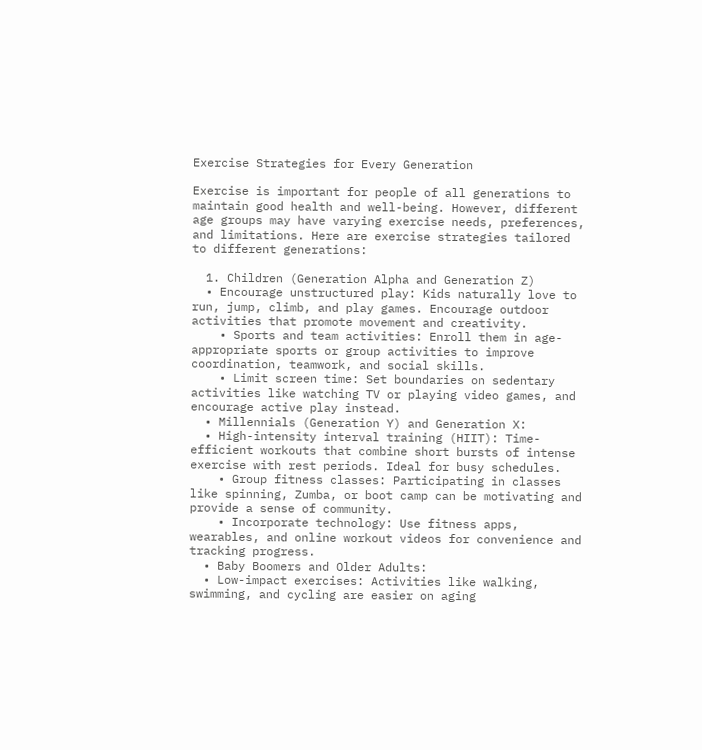Exercise Strategies for Every Generation

Exercise is important for people of all generations to maintain good health and well-being. However, different age groups may have varying exercise needs, preferences, and limitations. Here are exercise strategies tailored to different generations:

  1. Children (Generation Alpha and Generation Z)
  • Encourage unstructured play: Kids naturally love to run, jump, climb, and play games. Encourage outdoor activities that promote movement and creativity.
    • Sports and team activities: Enroll them in age-appropriate sports or group activities to improve coordination, teamwork, and social skills.
    • Limit screen time: Set boundaries on sedentary activities like watching TV or playing video games, and encourage active play instead.
  • Millennials (Generation Y) and Generation X:
  • High-intensity interval training (HIIT): Time-efficient workouts that combine short bursts of intense exercise with rest periods. Ideal for busy schedules.
    • Group fitness classes: Participating in classes like spinning, Zumba, or boot camp can be motivating and provide a sense of community.
    • Incorporate technology: Use fitness apps, wearables, and online workout videos for convenience and tracking progress.
  • Baby Boomers and Older Adults:
  • Low-impact exercises: Activities like walking, swimming, and cycling are easier on aging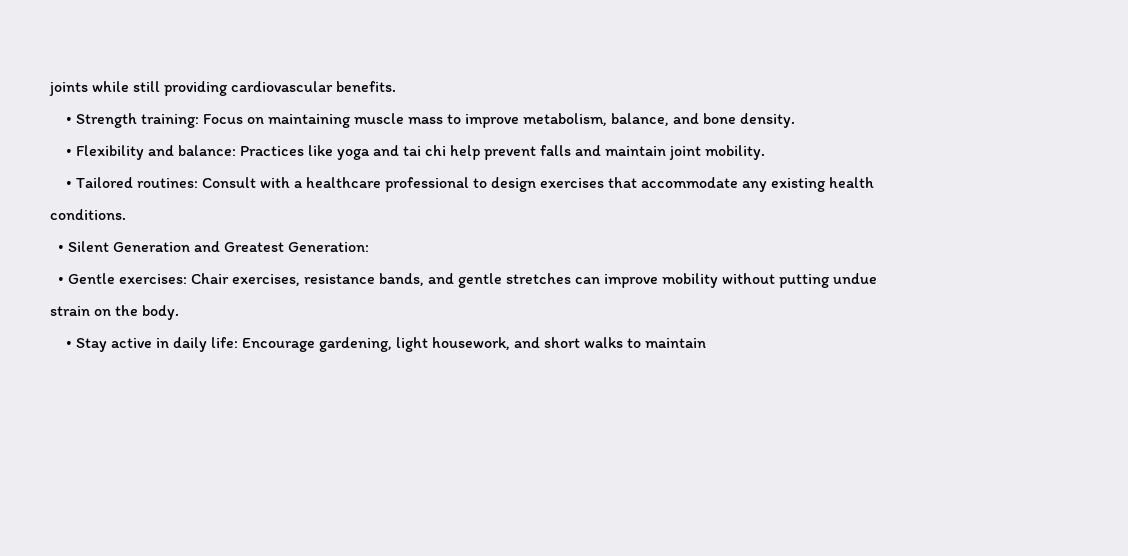joints while still providing cardiovascular benefits.
    • Strength training: Focus on maintaining muscle mass to improve metabolism, balance, and bone density.
    • Flexibility and balance: Practices like yoga and tai chi help prevent falls and maintain joint mobility.
    • Tailored routines: Consult with a healthcare professional to design exercises that accommodate any existing health conditions.
  • Silent Generation and Greatest Generation:
  • Gentle exercises: Chair exercises, resistance bands, and gentle stretches can improve mobility without putting undue strain on the body.
    • Stay active in daily life: Encourage gardening, light housework, and short walks to maintain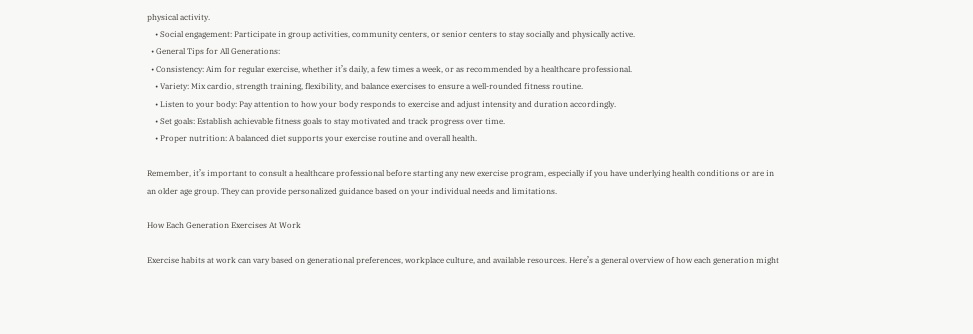physical activity.
    • Social engagement: Participate in group activities, community centers, or senior centers to stay socially and physically active.
  • General Tips for All Generations:
  • Consistency: Aim for regular exercise, whether it’s daily, a few times a week, or as recommended by a healthcare professional.
    • Variety: Mix cardio, strength training, flexibility, and balance exercises to ensure a well-rounded fitness routine.
    • Listen to your body: Pay attention to how your body responds to exercise and adjust intensity and duration accordingly.
    • Set goals: Establish achievable fitness goals to stay motivated and track progress over time.
    • Proper nutrition: A balanced diet supports your exercise routine and overall health.

Remember, it’s important to consult a healthcare professional before starting any new exercise program, especially if you have underlying health conditions or are in an older age group. They can provide personalized guidance based on your individual needs and limitations.

How Each Generation Exercises At Work

Exercise habits at work can vary based on generational preferences, workplace culture, and available resources. Here’s a general overview of how each generation might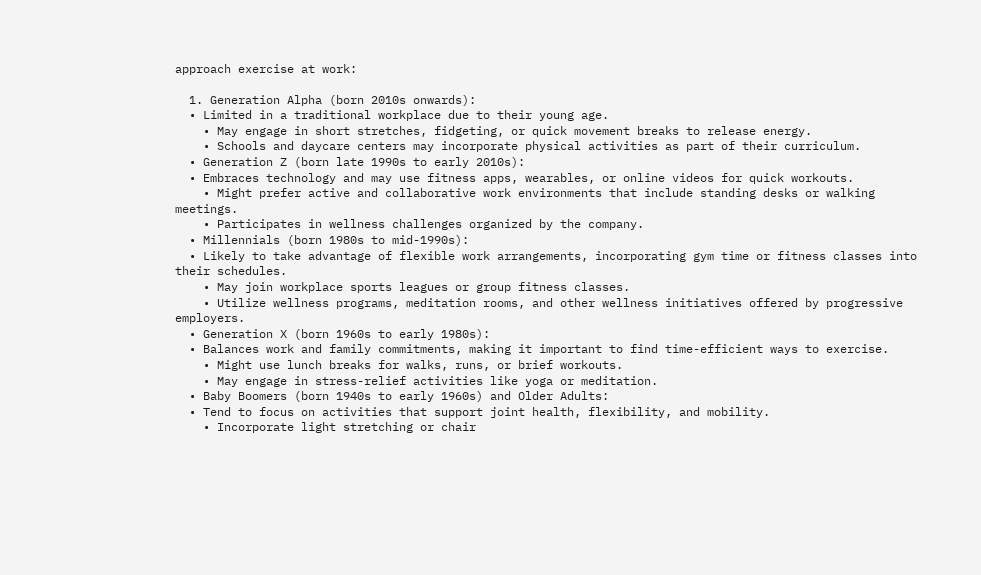approach exercise at work:

  1. Generation Alpha (born 2010s onwards):
  • Limited in a traditional workplace due to their young age.
    • May engage in short stretches, fidgeting, or quick movement breaks to release energy.
    • Schools and daycare centers may incorporate physical activities as part of their curriculum.
  • Generation Z (born late 1990s to early 2010s):
  • Embraces technology and may use fitness apps, wearables, or online videos for quick workouts.
    • Might prefer active and collaborative work environments that include standing desks or walking meetings.
    • Participates in wellness challenges organized by the company.
  • Millennials (born 1980s to mid-1990s):
  • Likely to take advantage of flexible work arrangements, incorporating gym time or fitness classes into their schedules.
    • May join workplace sports leagues or group fitness classes.
    • Utilize wellness programs, meditation rooms, and other wellness initiatives offered by progressive employers.
  • Generation X (born 1960s to early 1980s):
  • Balances work and family commitments, making it important to find time-efficient ways to exercise.
    • Might use lunch breaks for walks, runs, or brief workouts.
    • May engage in stress-relief activities like yoga or meditation.
  • Baby Boomers (born 1940s to early 1960s) and Older Adults:
  • Tend to focus on activities that support joint health, flexibility, and mobility.
    • Incorporate light stretching or chair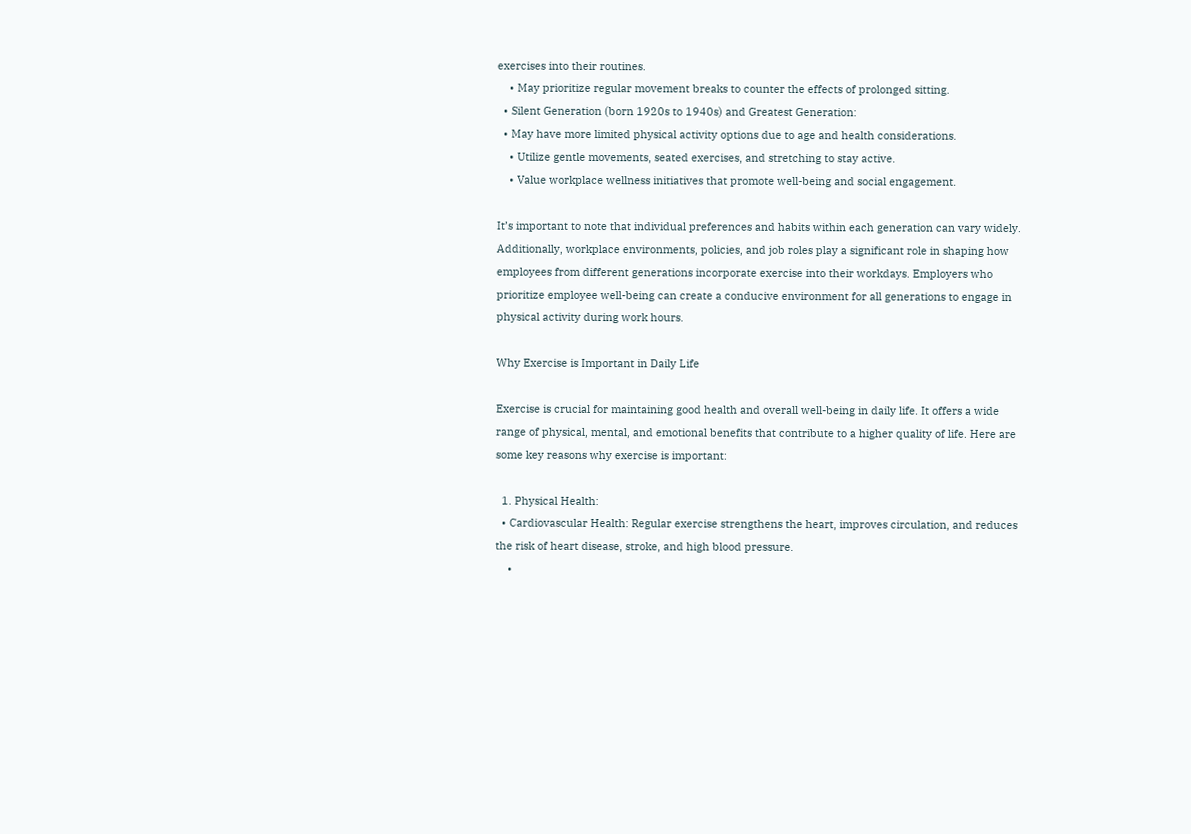exercises into their routines.
    • May prioritize regular movement breaks to counter the effects of prolonged sitting.
  • Silent Generation (born 1920s to 1940s) and Greatest Generation:
  • May have more limited physical activity options due to age and health considerations.
    • Utilize gentle movements, seated exercises, and stretching to stay active.
    • Value workplace wellness initiatives that promote well-being and social engagement.

It’s important to note that individual preferences and habits within each generation can vary widely. Additionally, workplace environments, policies, and job roles play a significant role in shaping how employees from different generations incorporate exercise into their workdays. Employers who prioritize employee well-being can create a conducive environment for all generations to engage in physical activity during work hours.

Why Exercise is Important in Daily Life

Exercise is crucial for maintaining good health and overall well-being in daily life. It offers a wide range of physical, mental, and emotional benefits that contribute to a higher quality of life. Here are some key reasons why exercise is important:

  1. Physical Health:
  • Cardiovascular Health: Regular exercise strengthens the heart, improves circulation, and reduces the risk of heart disease, stroke, and high blood pressure.
    •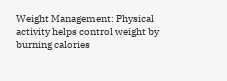Weight Management: Physical activity helps control weight by burning calories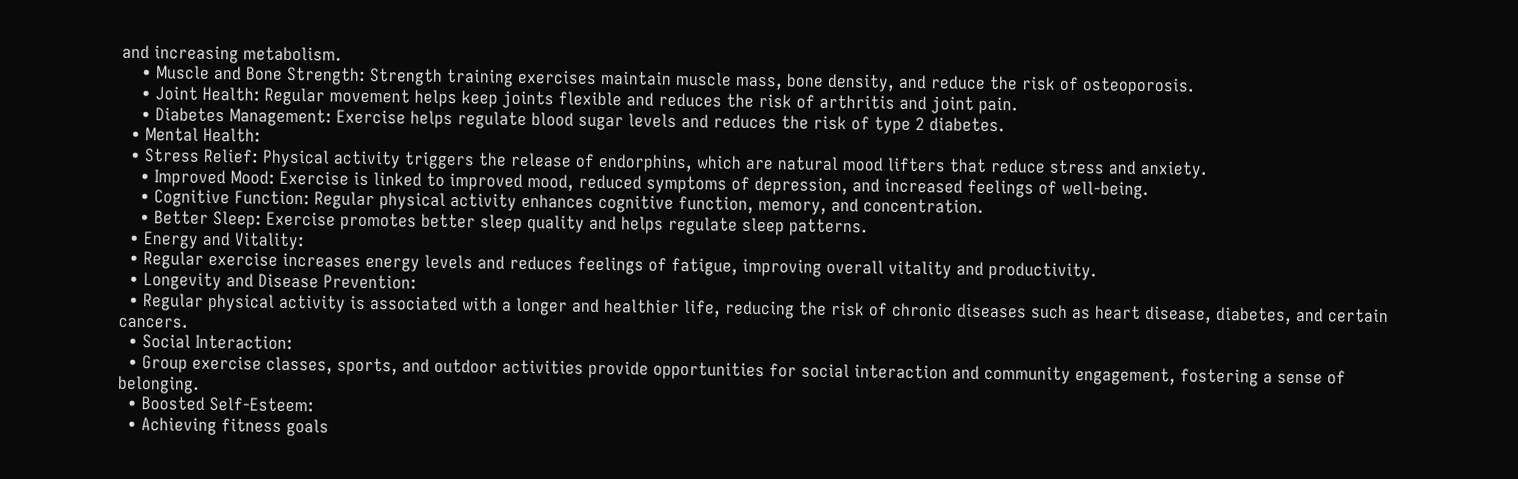and increasing metabolism.
    • Muscle and Bone Strength: Strength training exercises maintain muscle mass, bone density, and reduce the risk of osteoporosis.
    • Joint Health: Regular movement helps keep joints flexible and reduces the risk of arthritis and joint pain.
    • Diabetes Management: Exercise helps regulate blood sugar levels and reduces the risk of type 2 diabetes.
  • Mental Health:
  • Stress Relief: Physical activity triggers the release of endorphins, which are natural mood lifters that reduce stress and anxiety.
    • Improved Mood: Exercise is linked to improved mood, reduced symptoms of depression, and increased feelings of well-being.
    • Cognitive Function: Regular physical activity enhances cognitive function, memory, and concentration.
    • Better Sleep: Exercise promotes better sleep quality and helps regulate sleep patterns.
  • Energy and Vitality:
  • Regular exercise increases energy levels and reduces feelings of fatigue, improving overall vitality and productivity.
  • Longevity and Disease Prevention:
  • Regular physical activity is associated with a longer and healthier life, reducing the risk of chronic diseases such as heart disease, diabetes, and certain cancers.
  • Social Interaction:
  • Group exercise classes, sports, and outdoor activities provide opportunities for social interaction and community engagement, fostering a sense of belonging.
  • Boosted Self-Esteem:
  • Achieving fitness goals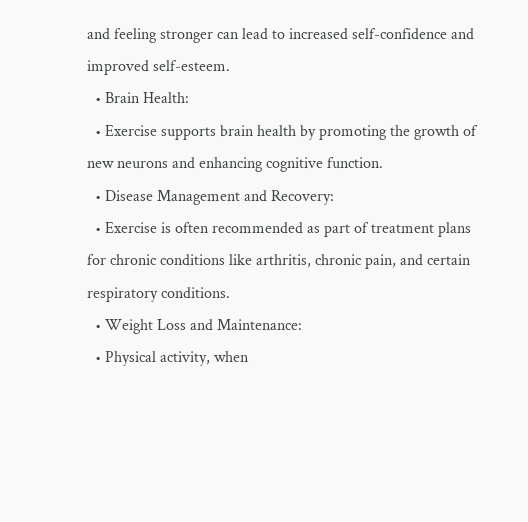and feeling stronger can lead to increased self-confidence and improved self-esteem.
  • Brain Health:
  • Exercise supports brain health by promoting the growth of new neurons and enhancing cognitive function.
  • Disease Management and Recovery:
  • Exercise is often recommended as part of treatment plans for chronic conditions like arthritis, chronic pain, and certain respiratory conditions.
  • Weight Loss and Maintenance:
  • Physical activity, when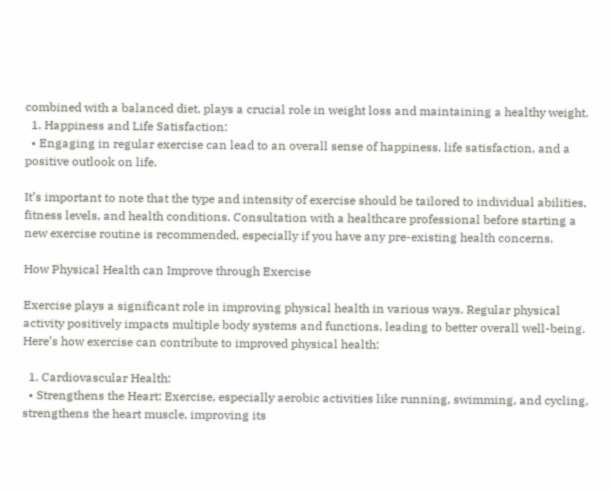combined with a balanced diet, plays a crucial role in weight loss and maintaining a healthy weight.
  1. Happiness and Life Satisfaction:
  • Engaging in regular exercise can lead to an overall sense of happiness, life satisfaction, and a positive outlook on life.

It’s important to note that the type and intensity of exercise should be tailored to individual abilities, fitness levels, and health conditions. Consultation with a healthcare professional before starting a new exercise routine is recommended, especially if you have any pre-existing health concerns.

How Physical Health can Improve through Exercise

Exercise plays a significant role in improving physical health in various ways. Regular physical activity positively impacts multiple body systems and functions, leading to better overall well-being. Here’s how exercise can contribute to improved physical health:

  1. Cardiovascular Health:
  • Strengthens the Heart: Exercise, especially aerobic activities like running, swimming, and cycling, strengthens the heart muscle, improving its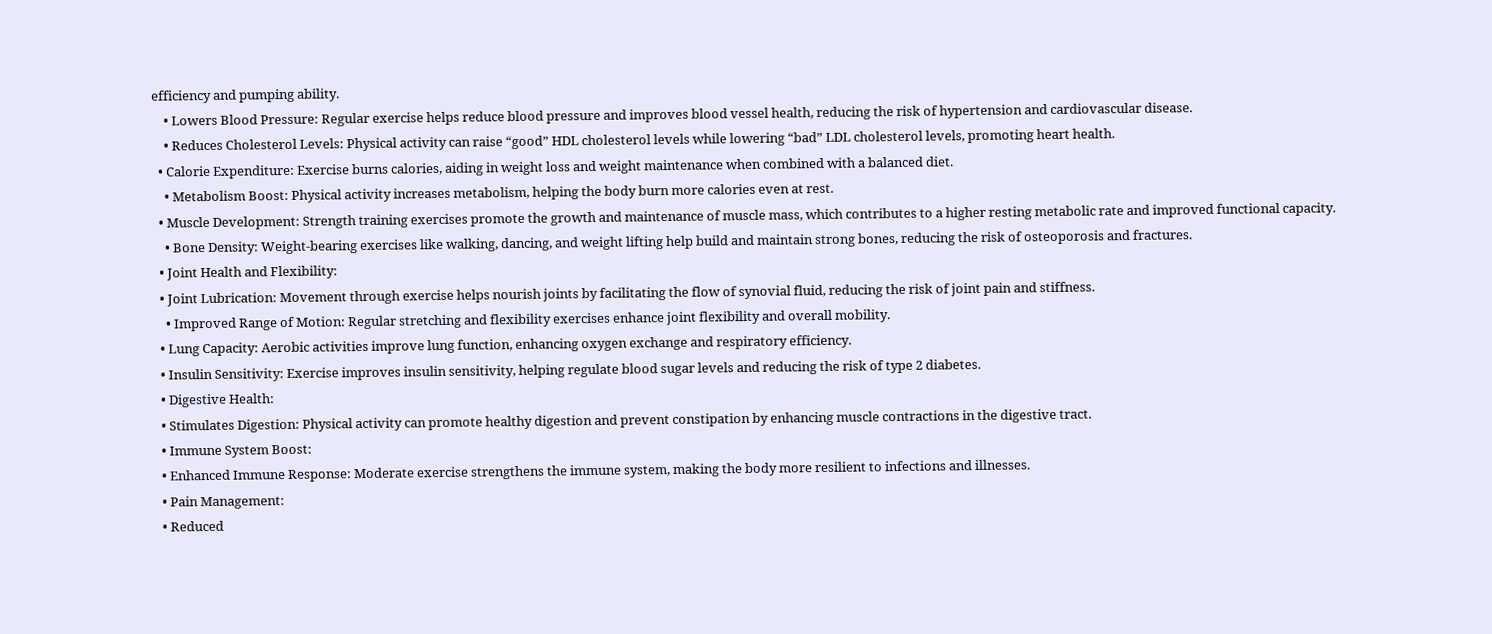efficiency and pumping ability.
    • Lowers Blood Pressure: Regular exercise helps reduce blood pressure and improves blood vessel health, reducing the risk of hypertension and cardiovascular disease.
    • Reduces Cholesterol Levels: Physical activity can raise “good” HDL cholesterol levels while lowering “bad” LDL cholesterol levels, promoting heart health.
  • Calorie Expenditure: Exercise burns calories, aiding in weight loss and weight maintenance when combined with a balanced diet.
    • Metabolism Boost: Physical activity increases metabolism, helping the body burn more calories even at rest.
  • Muscle Development: Strength training exercises promote the growth and maintenance of muscle mass, which contributes to a higher resting metabolic rate and improved functional capacity.
    • Bone Density: Weight-bearing exercises like walking, dancing, and weight lifting help build and maintain strong bones, reducing the risk of osteoporosis and fractures.
  • Joint Health and Flexibility:
  • Joint Lubrication: Movement through exercise helps nourish joints by facilitating the flow of synovial fluid, reducing the risk of joint pain and stiffness.
    • Improved Range of Motion: Regular stretching and flexibility exercises enhance joint flexibility and overall mobility.
  • Lung Capacity: Aerobic activities improve lung function, enhancing oxygen exchange and respiratory efficiency.
  • Insulin Sensitivity: Exercise improves insulin sensitivity, helping regulate blood sugar levels and reducing the risk of type 2 diabetes.
  • Digestive Health:
  • Stimulates Digestion: Physical activity can promote healthy digestion and prevent constipation by enhancing muscle contractions in the digestive tract.
  • Immune System Boost:
  • Enhanced Immune Response: Moderate exercise strengthens the immune system, making the body more resilient to infections and illnesses.
  • Pain Management:
  • Reduced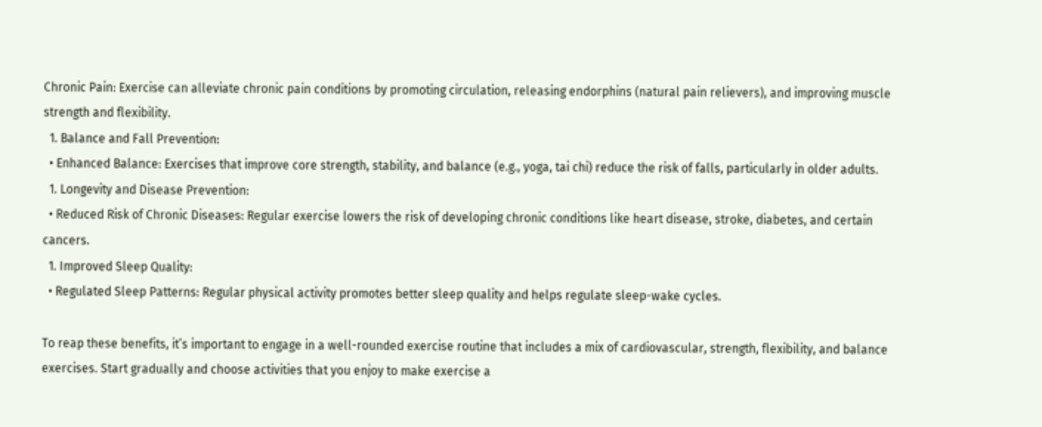Chronic Pain: Exercise can alleviate chronic pain conditions by promoting circulation, releasing endorphins (natural pain relievers), and improving muscle strength and flexibility.
  1. Balance and Fall Prevention:
  • Enhanced Balance: Exercises that improve core strength, stability, and balance (e.g., yoga, tai chi) reduce the risk of falls, particularly in older adults.
  1. Longevity and Disease Prevention:
  • Reduced Risk of Chronic Diseases: Regular exercise lowers the risk of developing chronic conditions like heart disease, stroke, diabetes, and certain cancers.
  1. Improved Sleep Quality:
  • Regulated Sleep Patterns: Regular physical activity promotes better sleep quality and helps regulate sleep-wake cycles.

To reap these benefits, it’s important to engage in a well-rounded exercise routine that includes a mix of cardiovascular, strength, flexibility, and balance exercises. Start gradually and choose activities that you enjoy to make exercise a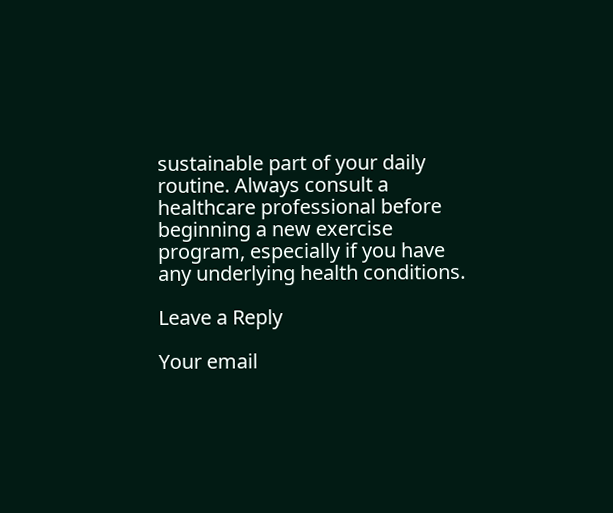sustainable part of your daily routine. Always consult a healthcare professional before beginning a new exercise program, especially if you have any underlying health conditions.

Leave a Reply

Your email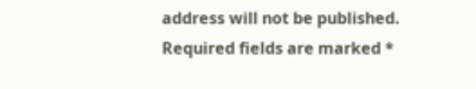address will not be published. Required fields are marked *